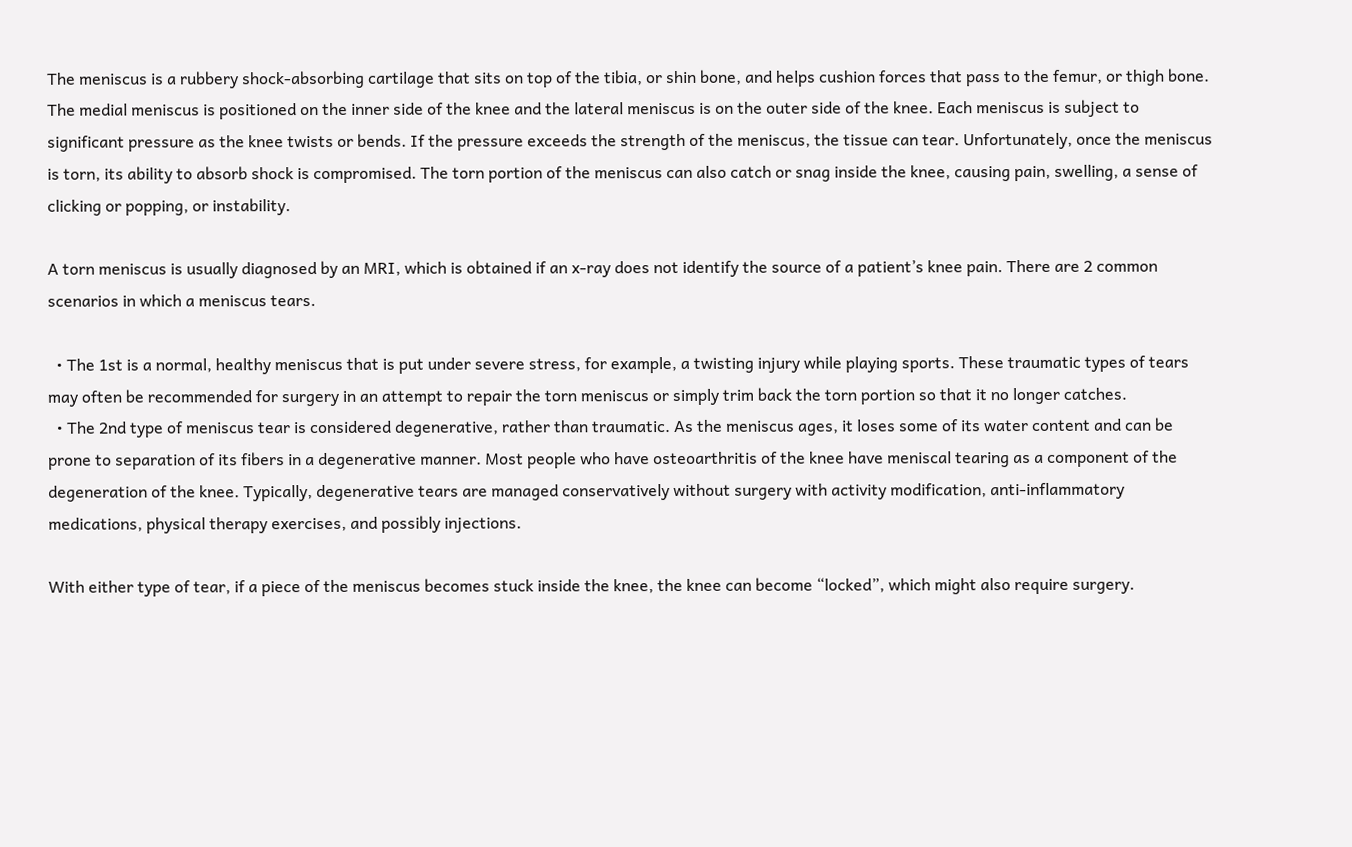The meniscus is a rubbery shock-absorbing cartilage that sits on top of the tibia, or shin bone, and helps cushion forces that pass to the femur, or thigh bone. The medial meniscus is positioned on the inner side of the knee and the lateral meniscus is on the outer side of the knee. Each meniscus is subject to significant pressure as the knee twists or bends. If the pressure exceeds the strength of the meniscus, the tissue can tear. Unfortunately, once the meniscus is torn, its ability to absorb shock is compromised. The torn portion of the meniscus can also catch or snag inside the knee, causing pain, swelling, a sense of clicking or popping, or instability.

A torn meniscus is usually diagnosed by an MRI, which is obtained if an x-ray does not identify the source of a patient’s knee pain. There are 2 common scenarios in which a meniscus tears.

  • The 1st is a normal, healthy meniscus that is put under severe stress, for example, a twisting injury while playing sports. These traumatic types of tears may often be recommended for surgery in an attempt to repair the torn meniscus or simply trim back the torn portion so that it no longer catches.
  • The 2nd type of meniscus tear is considered degenerative, rather than traumatic. As the meniscus ages, it loses some of its water content and can be prone to separation of its fibers in a degenerative manner. Most people who have osteoarthritis of the knee have meniscal tearing as a component of the degeneration of the knee. Typically, degenerative tears are managed conservatively without surgery with activity modification, anti-inflammatory medications, physical therapy exercises, and possibly injections.

With either type of tear, if a piece of the meniscus becomes stuck inside the knee, the knee can become “locked”, which might also require surgery.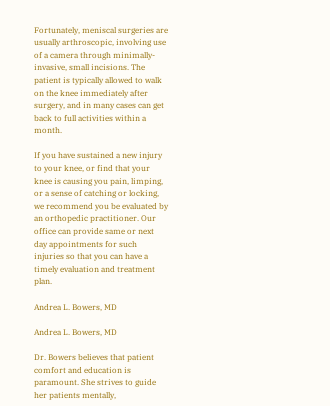Fortunately, meniscal surgeries are usually arthroscopic, involving use of a camera through minimally-invasive, small incisions. The patient is typically allowed to walk on the knee immediately after surgery, and in many cases can get back to full activities within a month.

If you have sustained a new injury to your knee, or find that your knee is causing you pain, limping, or a sense of catching or locking, we recommend you be evaluated by an orthopedic practitioner. Our office can provide same or next day appointments for such injuries so that you can have a timely evaluation and treatment plan.

Andrea L. Bowers, MD

Andrea L. Bowers, MD

Dr. Bowers believes that patient comfort and education is paramount. She strives to guide her patients mentally,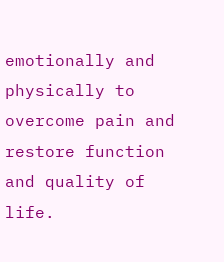emotionally and physically to overcome pain and restore function and quality of life.